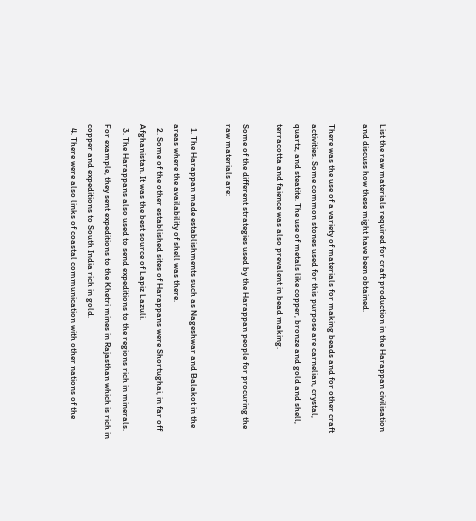List the raw materials required for craft production in the Harappan civilisation and discuss how these might have been obtained.

There was the use of a variety of materials for making beads and for other craft activities. Some common stones used for this purpose are carnelian, crystal, quartz, and steatite. The use of metals like copper, bronze and gold and shell, terracotta and faience was also prevalent in bead making.

Some of the different strategies used by the Harappan people for procuring the raw materials are:

  1. The Harappan made establishments such as Nageshwar and Balakot in the areas where the availability of shell was there.
  2. Some of the other established sites of Harappans were Shortughai, in far off Afghanistan. It was the best source of Lapiz Lazuli.
  3. The Harappans also used to send expeditions to the regions rich in minerals. For example, they sent expeditions to the Khetri mines in Rajasthan which is rich in copper and expeditions to South India rich in gold.
  4. There were also links of coastal communication with other nations of the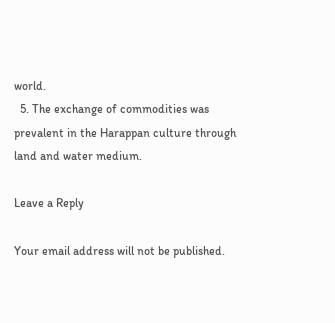world.
  5. The exchange of commodities was prevalent in the Harappan culture through land and water medium.

Leave a Reply

Your email address will not be published.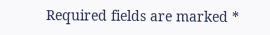Required fields are marked *